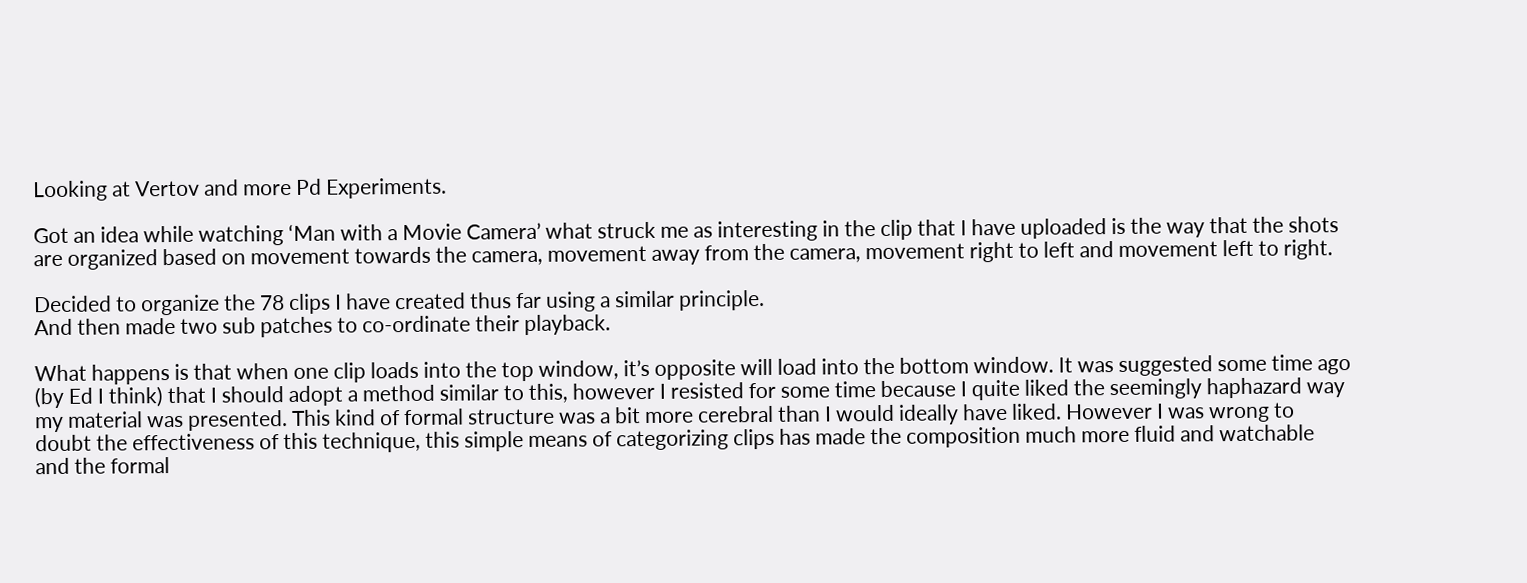Looking at Vertov and more Pd Experiments.

Got an idea while watching ‘Man with a Movie Camera’ what struck me as interesting in the clip that I have uploaded is the way that the shots are organized based on movement towards the camera, movement away from the camera, movement right to left and movement left to right.

Decided to organize the 78 clips I have created thus far using a similar principle.
And then made two sub patches to co-ordinate their playback.

What happens is that when one clip loads into the top window, it’s opposite will load into the bottom window. It was suggested some time ago (by Ed I think) that I should adopt a method similar to this, however I resisted for some time because I quite liked the seemingly haphazard way my material was presented. This kind of formal structure was a bit more cerebral than I would ideally have liked. However I was wrong to doubt the effectiveness of this technique, this simple means of categorizing clips has made the composition much more fluid and watchable and the formal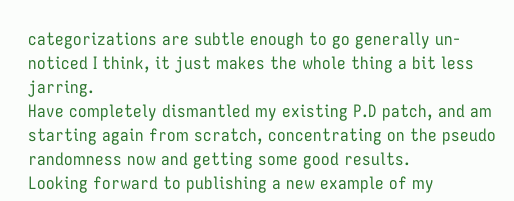categorizations are subtle enough to go generally un-noticed I think, it just makes the whole thing a bit less jarring.
Have completely dismantled my existing P.D patch, and am starting again from scratch, concentrating on the pseudo randomness now and getting some good results.
Looking forward to publishing a new example of my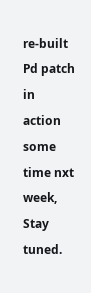re-built Pd patch in action some time nxt week, Stay tuned.